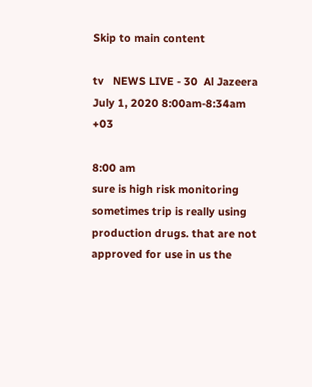Skip to main content

tv   NEWS LIVE - 30  Al Jazeera  July 1, 2020 8:00am-8:34am +03

8:00 am
sure is high risk monitoring sometimes trip is really using production drugs. that are not approved for use in us the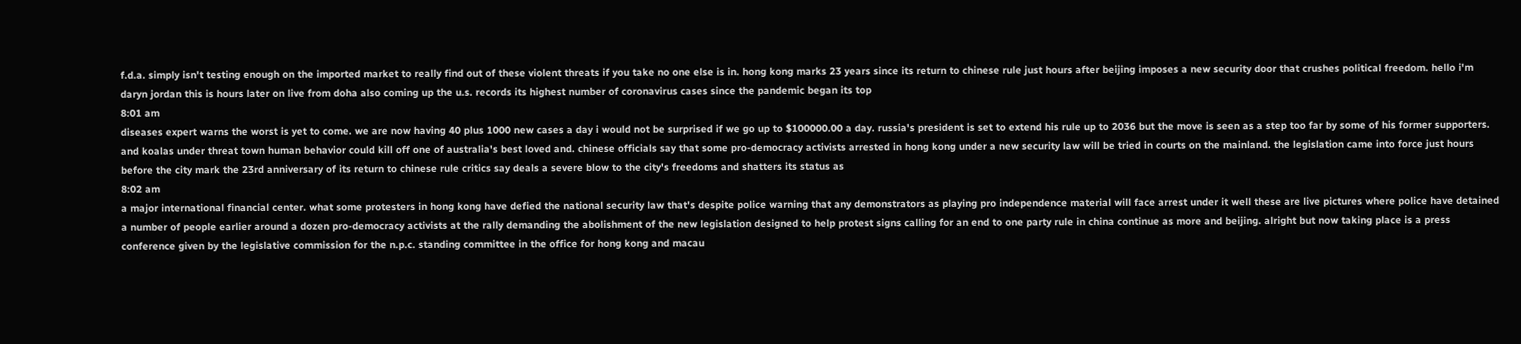f.d.a. simply isn't testing enough on the imported market to really find out of these violent threats if you take no one else is in. hong kong marks 23 years since its return to chinese rule just hours after beijing imposes a new security door that crushes political freedom. hello i'm daryn jordan this is hours later on live from doha also coming up the u.s. records its highest number of coronavirus cases since the pandemic began its top
8:01 am
diseases expert warns the worst is yet to come. we are now having 40 plus 1000 new cases a day i would not be surprised if we go up to $100000.00 a day. russia's president is set to extend his rule up to 2036 but the move is seen as a step too far by some of his former supporters. and koalas under threat town human behavior could kill off one of australia's best loved and. chinese officials say that some pro-democracy activists arrested in hong kong under a new security law will be tried in courts on the mainland. the legislation came into force just hours before the city mark the 23rd anniversary of its return to chinese rule critics say deals a severe blow to the city's freedoms and shatters its status as
8:02 am
a major international financial center. what some protesters in hong kong have defied the national security law that's despite police warning that any demonstrators as playing pro independence material will face arrest under it well these are live pictures where police have detained a number of people earlier around a dozen pro-democracy activists at the rally demanding the abolishment of the new legislation designed to help protest signs calling for an end to one party rule in china continue as more and beijing. alright but now taking place is a press conference given by the legislative commission for the n.p.c. standing committee in the office for hong kong and macau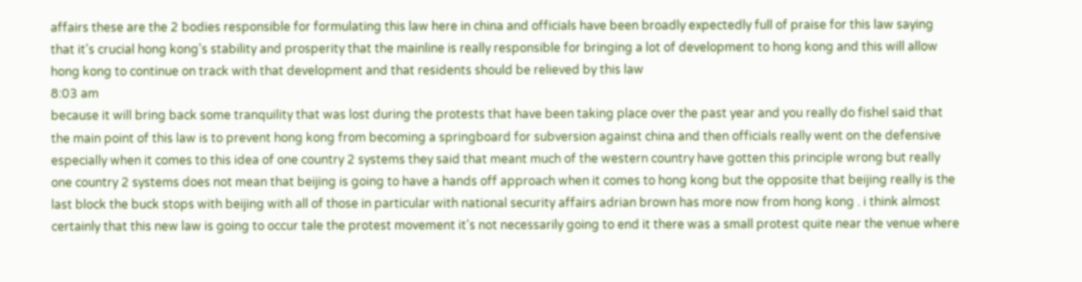affairs these are the 2 bodies responsible for formulating this law here in china and officials have been broadly expectedly full of praise for this law saying that it's crucial hong kong's stability and prosperity that the mainline is really responsible for bringing a lot of development to hong kong and this will allow hong kong to continue on track with that development and that residents should be relieved by this law
8:03 am
because it will bring back some tranquility that was lost during the protests that have been taking place over the past year and you really do fishel said that the main point of this law is to prevent hong kong from becoming a springboard for subversion against china and then officials really went on the defensive especially when it comes to this idea of one country 2 systems they said that meant much of the western country have gotten this principle wrong but really one country 2 systems does not mean that beijing is going to have a hands off approach when it comes to hong kong but the opposite that beijing really is the last block the buck stops with beijing with all of those in particular with national security affairs adrian brown has more now from hong kong . i think almost certainly that this new law is going to occur tale the protest movement it's not necessarily going to end it there was a small protest quite near the venue where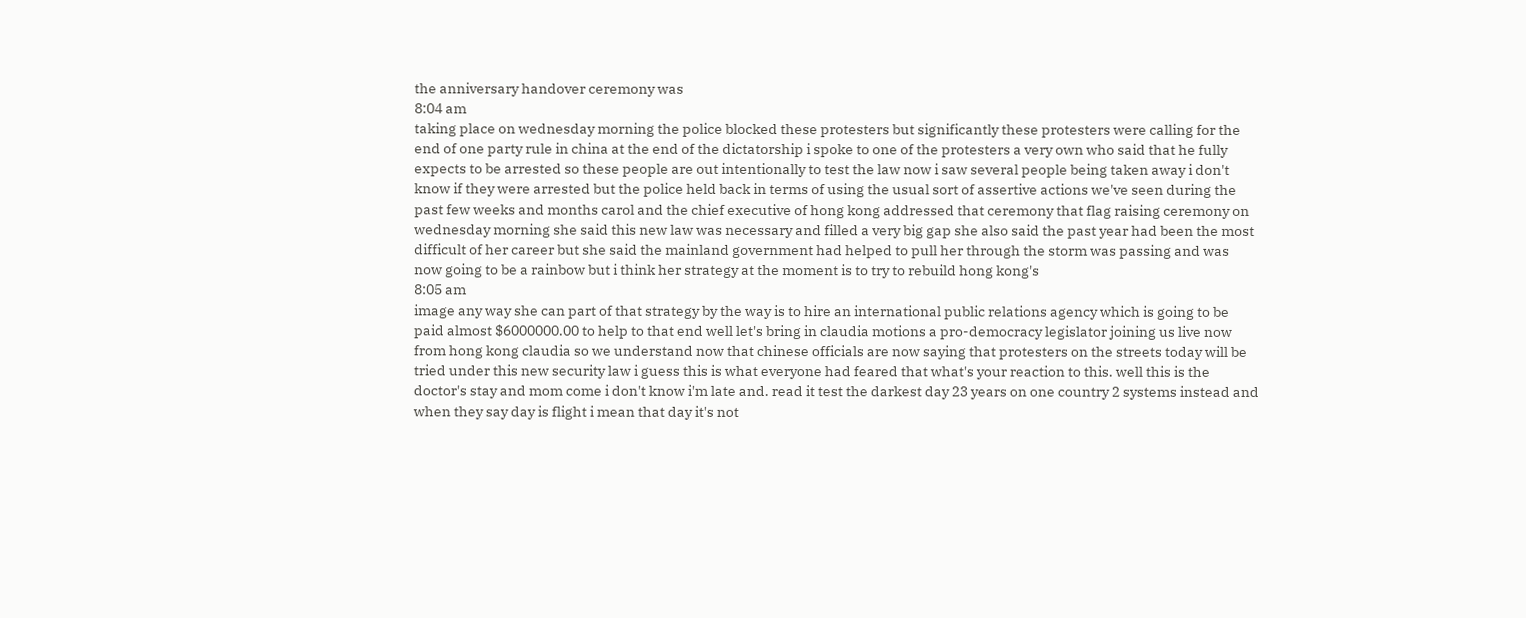the anniversary handover ceremony was
8:04 am
taking place on wednesday morning the police blocked these protesters but significantly these protesters were calling for the end of one party rule in china at the end of the dictatorship i spoke to one of the protesters a very own who said that he fully expects to be arrested so these people are out intentionally to test the law now i saw several people being taken away i don't know if they were arrested but the police held back in terms of using the usual sort of assertive actions we've seen during the past few weeks and months carol and the chief executive of hong kong addressed that ceremony that flag raising ceremony on wednesday morning she said this new law was necessary and filled a very big gap she also said the past year had been the most difficult of her career but she said the mainland government had helped to pull her through the storm was passing and was now going to be a rainbow but i think her strategy at the moment is to try to rebuild hong kong's
8:05 am
image any way she can part of that strategy by the way is to hire an international public relations agency which is going to be paid almost $6000000.00 to help to that end well let's bring in claudia motions a pro-democracy legislator joining us live now from hong kong claudia so we understand now that chinese officials are now saying that protesters on the streets today will be tried under this new security law i guess this is what everyone had feared that what's your reaction to this. well this is the doctor's stay and mom come i don't know i'm late and. read it test the darkest day 23 years on one country 2 systems instead and when they say day is flight i mean that day it's not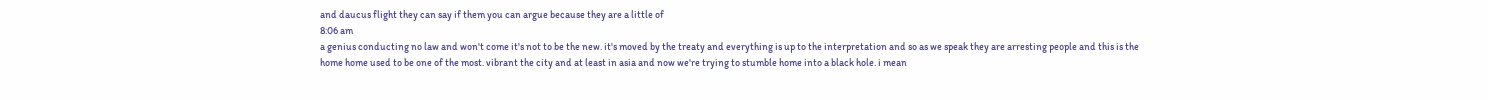and daucus flight they can say if them you can argue because they are a little of
8:06 am
a genius conducting no law and won't come it's not to be the new. it's moved by the treaty and everything is up to the interpretation and so as we speak they are arresting people and this is the home home used to be one of the most. vibrant the city and at least in asia and now we're trying to stumble home into a black hole. i mean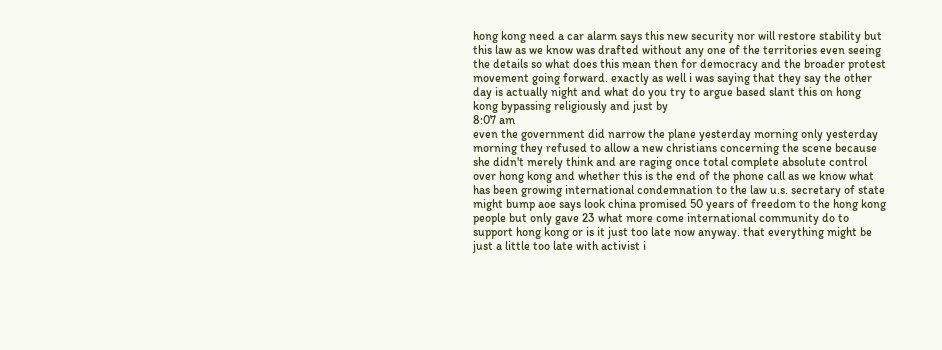hong kong need a car alarm says this new security nor will restore stability but this law as we know was drafted without any one of the territories even seeing the details so what does this mean then for democracy and the broader protest movement going forward. exactly as well i was saying that they say the other day is actually night and what do you try to argue based slant this on hong kong bypassing religiously and just by
8:07 am
even the government did narrow the plane yesterday morning only yesterday morning they refused to allow a new christians concerning the scene because she didn't merely think and are raging once total complete absolute control over hong kong and whether this is the end of the phone call as we know what has been growing international condemnation to the law u.s. secretary of state might bump aoe says look china promised 50 years of freedom to the hong kong people but only gave 23 what more come international community do to support hong kong or is it just too late now anyway. that everything might be just a little too late with activist i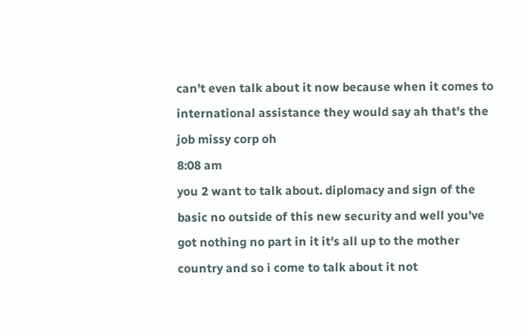can't even talk about it now because when it comes to international assistance they would say ah that's the job missy corp oh
8:08 am
you 2 want to talk about. diplomacy and sign of the basic no outside of this new security and well you've got nothing no part in it it's all up to the mother country and so i come to talk about it not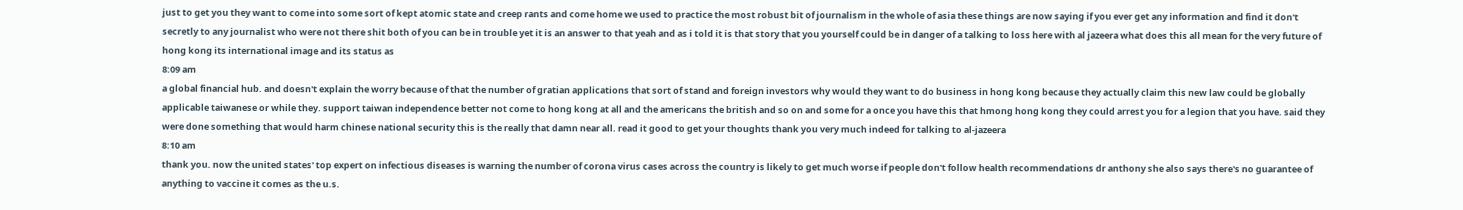just to get you they want to come into some sort of kept atomic state and creep rants and come home we used to practice the most robust bit of journalism in the whole of asia these things are now saying if you ever get any information and find it don't secretly to any journalist who were not there shit both of you can be in trouble yet it is an answer to that yeah and as i told it is that story that you yourself could be in danger of a talking to loss here with al jazeera what does this all mean for the very future of hong kong its international image and its status as
8:09 am
a global financial hub. and doesn't explain the worry because of that the number of gratian applications that sort of stand and foreign investors why would they want to do business in hong kong because they actually claim this new law could be globally applicable taiwanese or while they. support taiwan independence better not come to hong kong at all and the americans the british and so on and some for a once you have this that hmong hong kong they could arrest you for a legion that you have. said they were done something that would harm chinese national security this is the really that damn near all. read it good to get your thoughts thank you very much indeed for talking to al-jazeera
8:10 am
thank you. now the united states' top expert on infectious diseases is warning the number of corona virus cases across the country is likely to get much worse if people don't follow health recommendations dr anthony she also says there's no guarantee of anything to vaccine it comes as the u.s.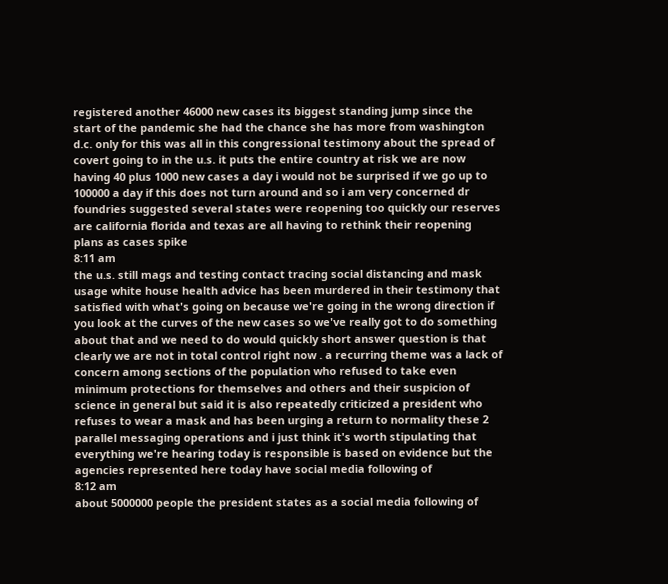registered another 46000 new cases its biggest standing jump since the start of the pandemic she had the chance she has more from washington d.c. only for this was all in this congressional testimony about the spread of covert going to in the u.s. it puts the entire country at risk we are now having 40 plus 1000 new cases a day i would not be surprised if we go up to 100000 a day if this does not turn around and so i am very concerned dr foundries suggested several states were reopening too quickly our reserves are california florida and texas are all having to rethink their reopening plans as cases spike
8:11 am
the u.s. still mags and testing contact tracing social distancing and mask usage white house health advice has been murdered in their testimony that satisfied with what's going on because we're going in the wrong direction if you look at the curves of the new cases so we've really got to do something about that and we need to do would quickly short answer question is that clearly we are not in total control right now . a recurring theme was a lack of concern among sections of the population who refused to take even minimum protections for themselves and others and their suspicion of science in general but said it is also repeatedly criticized a president who refuses to wear a mask and has been urging a return to normality these 2 parallel messaging operations and i just think it's worth stipulating that everything we're hearing today is responsible is based on evidence but the agencies represented here today have social media following of
8:12 am
about 5000000 people the president states as a social media following of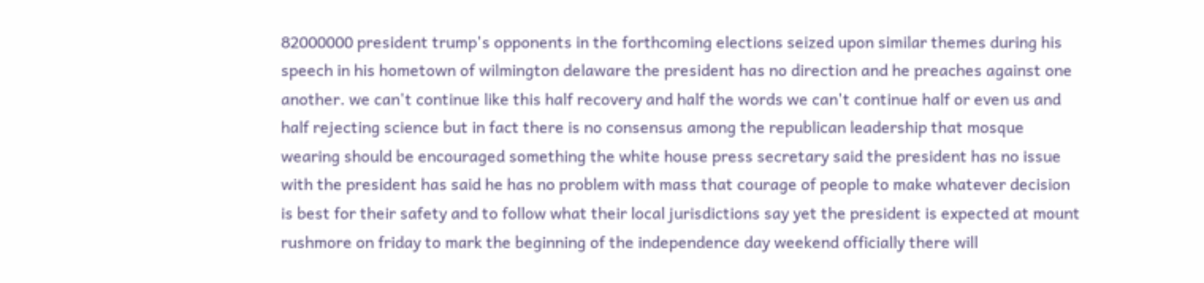82000000 president trump's opponents in the forthcoming elections seized upon similar themes during his speech in his hometown of wilmington delaware the president has no direction and he preaches against one another. we can't continue like this half recovery and half the words we can't continue half or even us and half rejecting science but in fact there is no consensus among the republican leadership that mosque wearing should be encouraged something the white house press secretary said the president has no issue with the president has said he has no problem with mass that courage of people to make whatever decision is best for their safety and to follow what their local jurisdictions say yet the president is expected at mount rushmore on friday to mark the beginning of the independence day weekend officially there will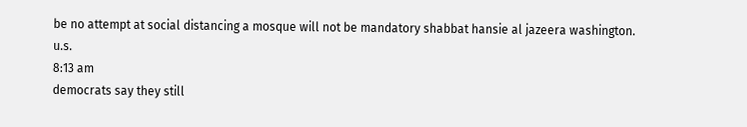be no attempt at social distancing a mosque will not be mandatory shabbat hansie al jazeera washington. u.s.
8:13 am
democrats say they still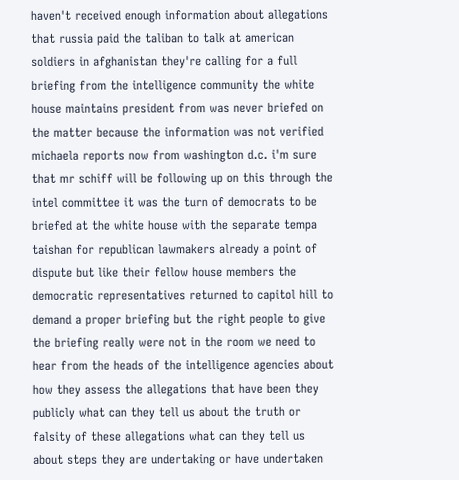haven't received enough information about allegations that russia paid the taliban to talk at american soldiers in afghanistan they're calling for a full briefing from the intelligence community the white house maintains president from was never briefed on the matter because the information was not verified michaela reports now from washington d.c. i'm sure that mr schiff will be following up on this through the intel committee it was the turn of democrats to be briefed at the white house with the separate tempa taishan for republican lawmakers already a point of dispute but like their fellow house members the democratic representatives returned to capitol hill to demand a proper briefing but the right people to give the briefing really were not in the room we need to hear from the heads of the intelligence agencies about how they assess the allegations that have been they publicly what can they tell us about the truth or falsity of these allegations what can they tell us about steps they are undertaking or have undertaken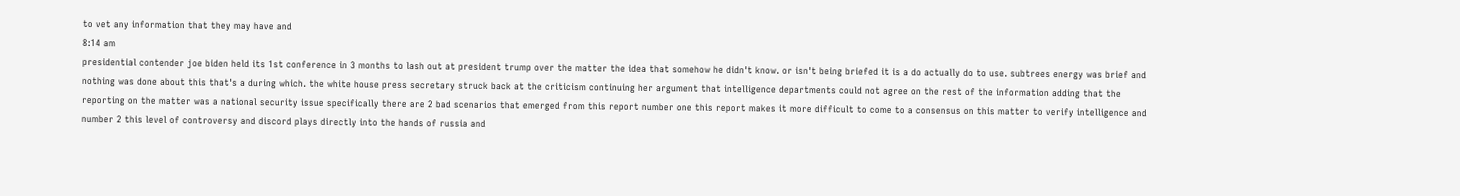to vet any information that they may have and
8:14 am
presidential contender joe biden held its 1st conference in 3 months to lash out at president trump over the matter the idea that somehow he didn't know. or isn't being briefed it is a do actually do to use. subtrees energy was brief and nothing was done about this that's a during which. the white house press secretary struck back at the criticism continuing her argument that intelligence departments could not agree on the rest of the information adding that the reporting on the matter was a national security issue specifically there are 2 bad scenarios that emerged from this report number one this report makes it more difficult to come to a consensus on this matter to verify intelligence and number 2 this level of controversy and discord plays directly into the hands of russia and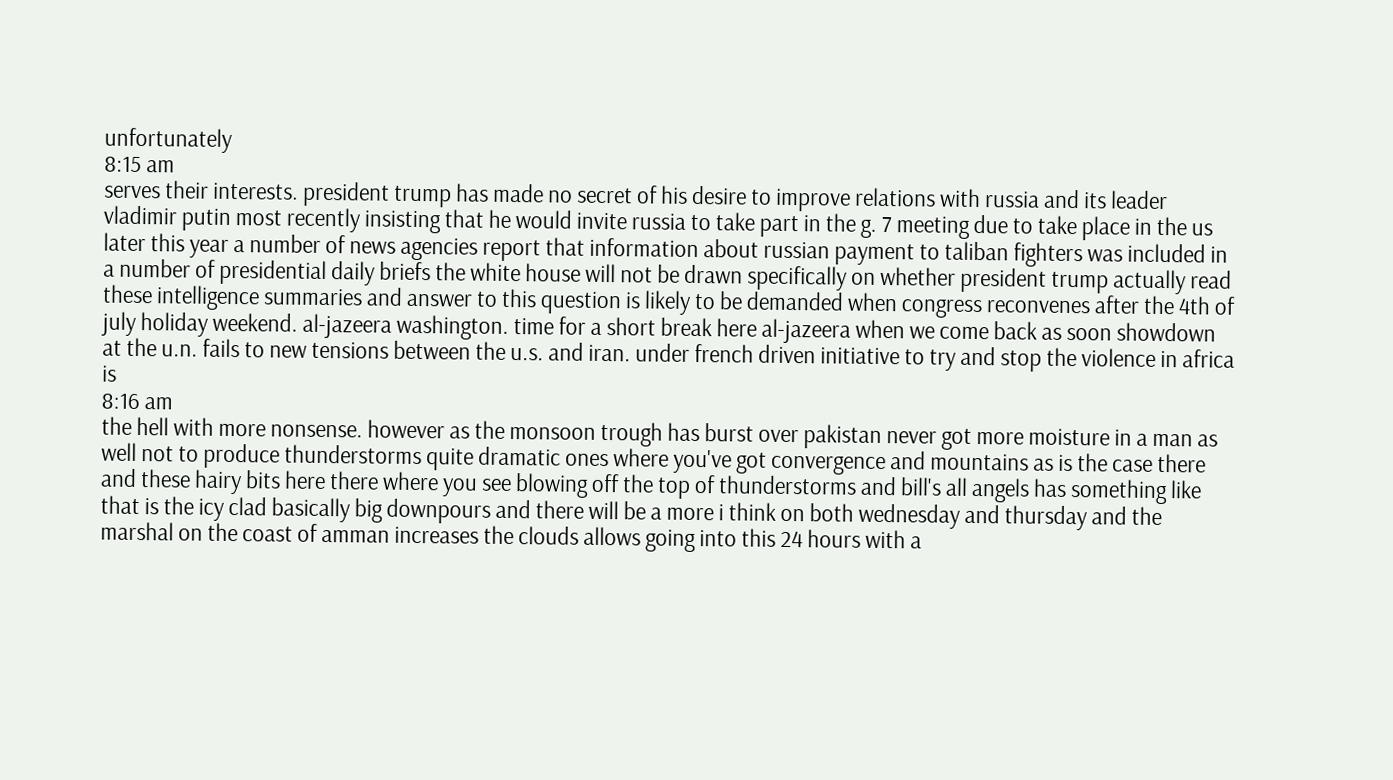unfortunately
8:15 am
serves their interests. president trump has made no secret of his desire to improve relations with russia and its leader vladimir putin most recently insisting that he would invite russia to take part in the g. 7 meeting due to take place in the us later this year a number of news agencies report that information about russian payment to taliban fighters was included in a number of presidential daily briefs the white house will not be drawn specifically on whether president trump actually read these intelligence summaries and answer to this question is likely to be demanded when congress reconvenes after the 4th of july holiday weekend. al-jazeera washington. time for a short break here al-jazeera when we come back as soon showdown at the u.n. fails to new tensions between the u.s. and iran. under french driven initiative to try and stop the violence in africa is
8:16 am
the hell with more nonsense. however as the monsoon trough has burst over pakistan never got more moisture in a man as well not to produce thunderstorms quite dramatic ones where you've got convergence and mountains as is the case there and these hairy bits here there where you see blowing off the top of thunderstorms and bill's all angels has something like that is the icy clad basically big downpours and there will be a more i think on both wednesday and thursday and the marshal on the coast of amman increases the clouds allows going into this 24 hours with a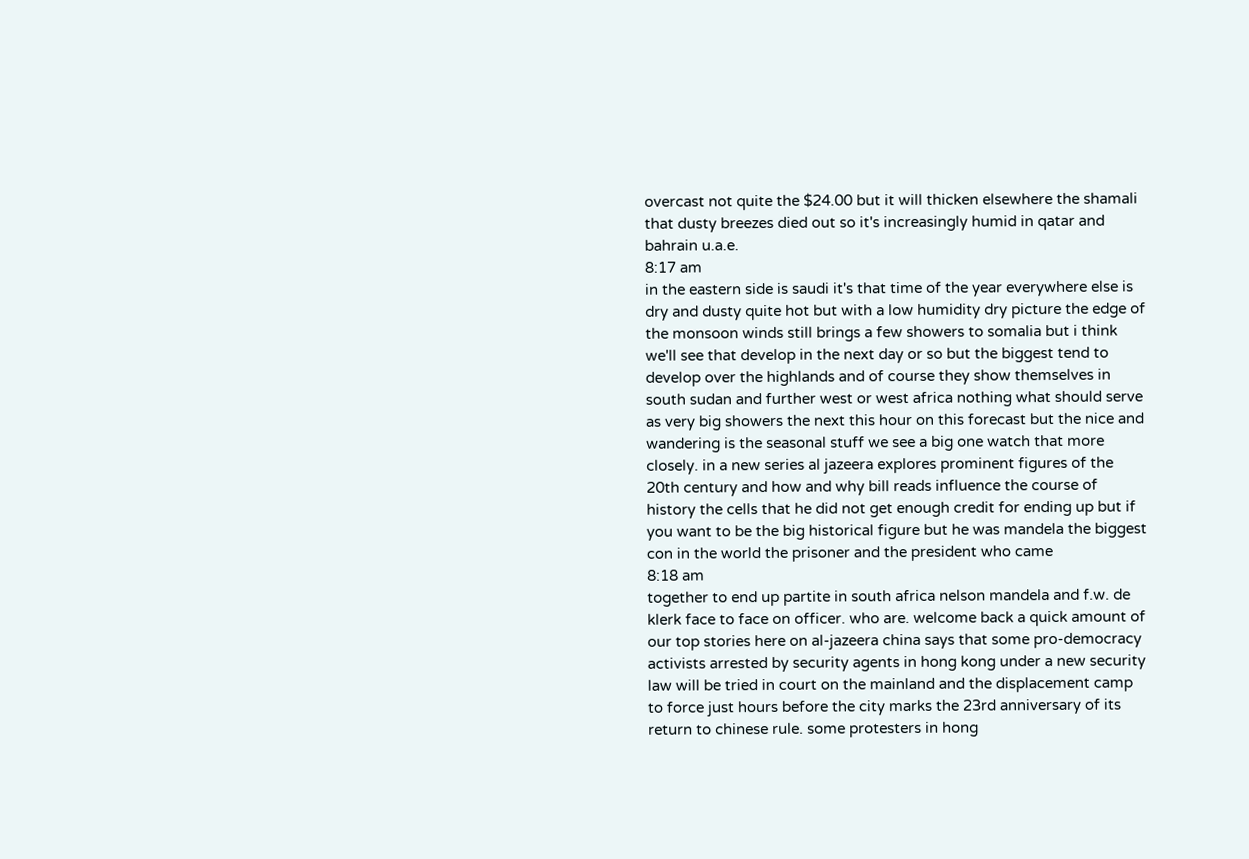overcast not quite the $24.00 but it will thicken elsewhere the shamali that dusty breezes died out so it's increasingly humid in qatar and bahrain u.a.e.
8:17 am
in the eastern side is saudi it's that time of the year everywhere else is dry and dusty quite hot but with a low humidity dry picture the edge of the monsoon winds still brings a few showers to somalia but i think we'll see that develop in the next day or so but the biggest tend to develop over the highlands and of course they show themselves in south sudan and further west or west africa nothing what should serve as very big showers the next this hour on this forecast but the nice and wandering is the seasonal stuff we see a big one watch that more closely. in a new series al jazeera explores prominent figures of the 20th century and how and why bill reads influence the course of history the cells that he did not get enough credit for ending up but if you want to be the big historical figure but he was mandela the biggest con in the world the prisoner and the president who came
8:18 am
together to end up partite in south africa nelson mandela and f.w. de klerk face to face on officer. who are. welcome back a quick amount of our top stories here on al-jazeera china says that some pro-democracy activists arrested by security agents in hong kong under a new security law will be tried in court on the mainland and the displacement camp to force just hours before the city marks the 23rd anniversary of its return to chinese rule. some protesters in hong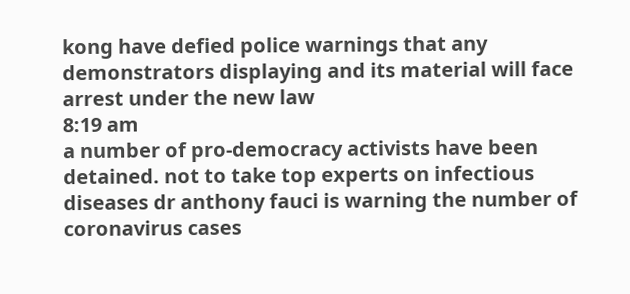kong have defied police warnings that any demonstrators displaying and its material will face arrest under the new law
8:19 am
a number of pro-democracy activists have been detained. not to take top experts on infectious diseases dr anthony fauci is warning the number of coronavirus cases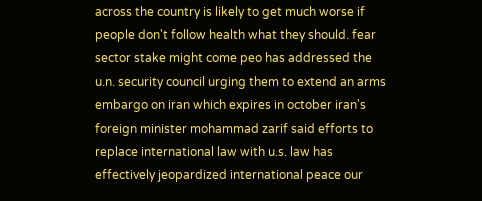across the country is likely to get much worse if people don't follow health what they should. fear sector stake might come peo has addressed the u.n. security council urging them to extend an arms embargo on iran which expires in october iran's foreign minister mohammad zarif said efforts to replace international law with u.s. law has effectively jeopardized international peace our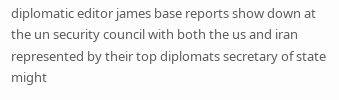diplomatic editor james base reports show down at the un security council with both the us and iran represented by their top diplomats secretary of state might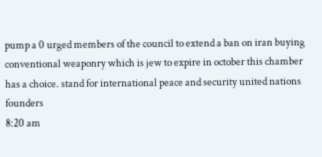pump a 0 urged members of the council to extend a ban on iran buying conventional weaponry which is jew to expire in october this chamber has a choice. stand for international peace and security united nations founders
8:20 am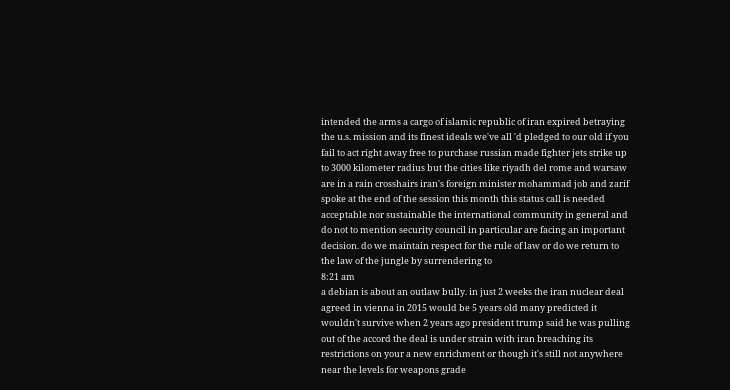intended the arms a cargo of islamic republic of iran expired betraying the u.s. mission and its finest ideals we've all 'd pledged to our old if you fail to act right away free to purchase russian made fighter jets strike up to 3000 kilometer radius but the cities like riyadh del rome and warsaw are in a rain crosshairs iran's foreign minister mohammad job and zarif spoke at the end of the session this month this status call is needed acceptable nor sustainable the international community in general and do not to mention security council in particular are facing an important decision. do we maintain respect for the rule of law or do we return to the law of the jungle by surrendering to
8:21 am
a debian is about an outlaw bully. in just 2 weeks the iran nuclear deal agreed in vienna in 2015 would be 5 years old many predicted it wouldn't survive when 2 years ago president trump said he was pulling out of the accord the deal is under strain with iran breaching its restrictions on your a new enrichment or though it's still not anywhere near the levels for weapons grade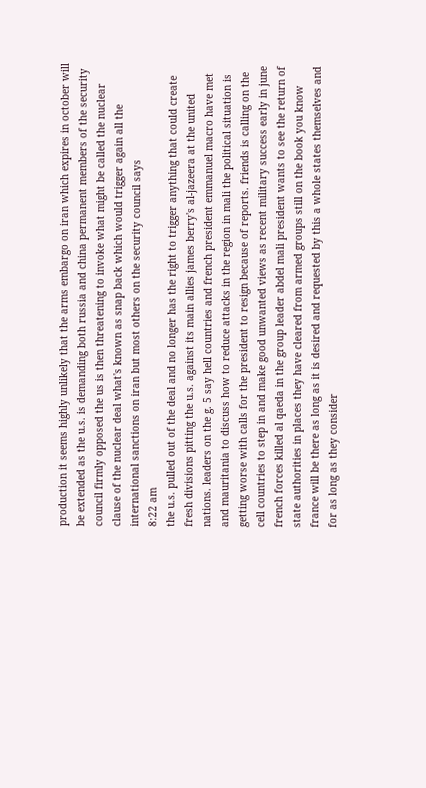production it seems highly unlikely that the arms embargo on iran which expires in october will be extended as the u.s. is demanding both russia and china permanent members of the security council firmly opposed the us is then threatening to invoke what might be called the nuclear clause of the nuclear deal what's known as snap back which would trigger again all the international sanctions on iran but most others on the security council says
8:22 am
the u.s. pulled out of the deal and no longer has the right to trigger anything that could create fresh divisions pitting the u.s. against its main allies james berry's al-jazeera at the united nations. leaders on the g. 5 say hell countries and french president emmanuel macro have met and mauritania to discuss how to reduce attacks in the region in mali the political situation is getting worse with calls for the president to resign because of reports. friends is calling on the cell countries to step in and make good unwanted views as recent military success early in june french forces killed al qaeda in the group leader abdel mali president wants to see the return of state authorities in places they have cleared from armed groups still on the book you know france will be there as long as it is desired and requested by this a whole states themselves and for as long as they consider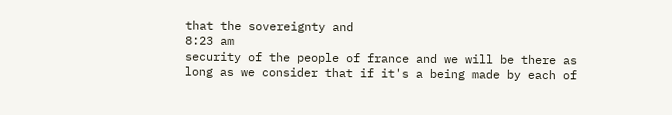that the sovereignty and
8:23 am
security of the people of france and we will be there as long as we consider that if it's a being made by each of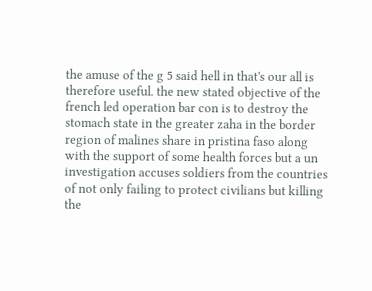the amuse of the g 5 said hell in that's our all is therefore useful. the new stated objective of the french led operation bar con is to destroy the stomach state in the greater zaha in the border region of malines share in pristina faso along with the support of some health forces but a un investigation accuses soldiers from the countries of not only failing to protect civilians but killing the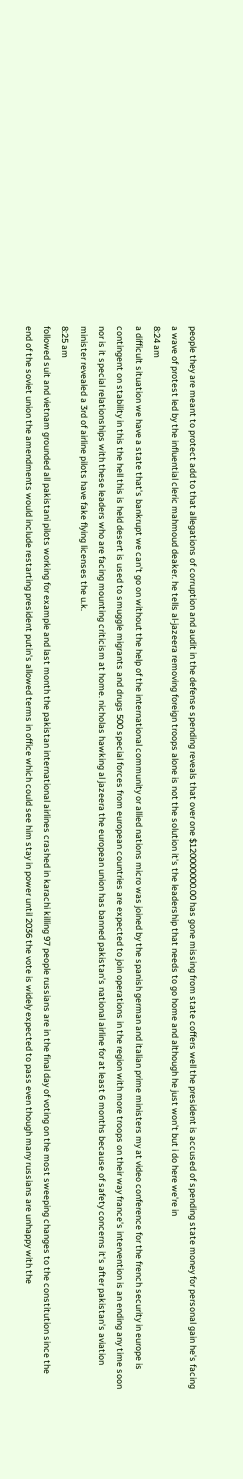people they are meant to protect add to that allegations of corruption and audit in the defense spending reveals that over one $120000000.00 has gone missing from state coffers well the president is accused of spending state money for personal gain he's facing a wave of protest led by the influential cleric mahmoud deaker. he tells al-jazeera removing foreign troops alone is not the solution it's the leadership that needs to go home and although he just won't but i do here we're in
8:24 am
a difficult situation we have a state that's bankrupt we can't go on without the help of the international community or allied nations micro was joined by the spanish german and italian prime ministers my at video conference for the french security in europe is contingent on stability in this the hell this is held desert is used to smuggle migrants and drugs 500 special forces from european countries are expected to join operations in the region with more troops on their way france's intervention is an ending any time soon nor is it special relationships with these leaders who are facing mounting criticism at home. nicholas hawking al jazeera the european union has banned pakistan's national airline for at least 6 months because of safety concerns it's after pakistan's aviation minister revealed a 3rd of airline pilots have fake flying licenses the u.k.
8:25 am
followed suit and vietnam grounded all pakistani pilots working for example and last month the pakistan international airlines crashed in karachi killing 97 people russians are in the final day of voting on the most sweeping changes to the constitution since the end of the soviet union the amendments would include restarting president putin's allowed terms in office which could see him stay in power until 2036 the vote is widely expected to pass even though many russians are unhappy with the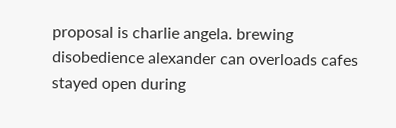proposal is charlie angela. brewing disobedience alexander can overloads cafes stayed open during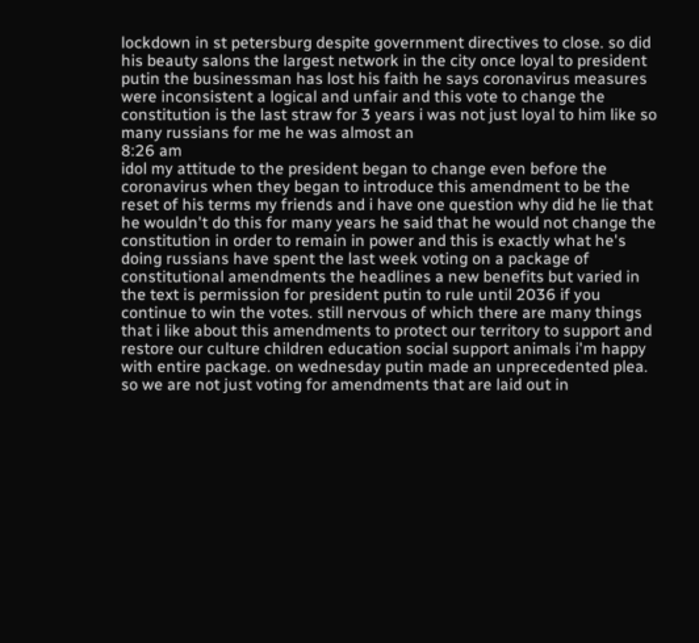lockdown in st petersburg despite government directives to close. so did his beauty salons the largest network in the city once loyal to president putin the businessman has lost his faith he says coronavirus measures were inconsistent a logical and unfair and this vote to change the constitution is the last straw for 3 years i was not just loyal to him like so many russians for me he was almost an
8:26 am
idol my attitude to the president began to change even before the coronavirus when they began to introduce this amendment to be the reset of his terms my friends and i have one question why did he lie that he wouldn't do this for many years he said that he would not change the constitution in order to remain in power and this is exactly what he's doing russians have spent the last week voting on a package of constitutional amendments the headlines a new benefits but varied in the text is permission for president putin to rule until 2036 if you continue to win the votes. still nervous of which there are many things that i like about this amendments to protect our territory to support and restore our culture children education social support animals i'm happy with entire package. on wednesday putin made an unprecedented plea. so we are not just voting for amendments that are laid out in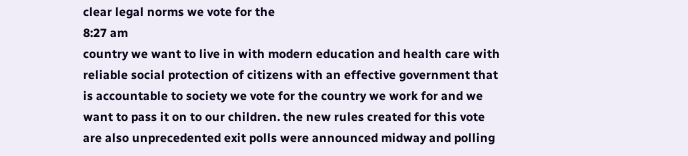clear legal norms we vote for the
8:27 am
country we want to live in with modern education and health care with reliable social protection of citizens with an effective government that is accountable to society we vote for the country we work for and we want to pass it on to our children. the new rules created for this vote are also unprecedented exit polls were announced midway and polling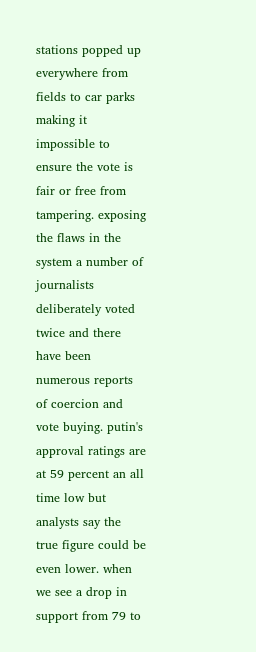stations popped up everywhere from fields to car parks making it impossible to ensure the vote is fair or free from tampering. exposing the flaws in the system a number of journalists deliberately voted twice and there have been numerous reports of coercion and vote buying. putin's approval ratings are at 59 percent an all time low but analysts say the true figure could be even lower. when we see a drop in support from 79 to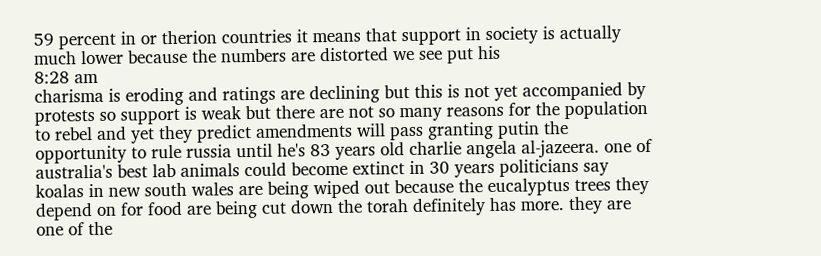59 percent in or therion countries it means that support in society is actually much lower because the numbers are distorted we see put his
8:28 am
charisma is eroding and ratings are declining but this is not yet accompanied by protests so support is weak but there are not so many reasons for the population to rebel and yet they predict amendments will pass granting putin the opportunity to rule russia until he's 83 years old charlie angela al-jazeera. one of australia's best lab animals could become extinct in 30 years politicians say koalas in new south wales are being wiped out because the eucalyptus trees they depend on for food are being cut down the torah definitely has more. they are one of the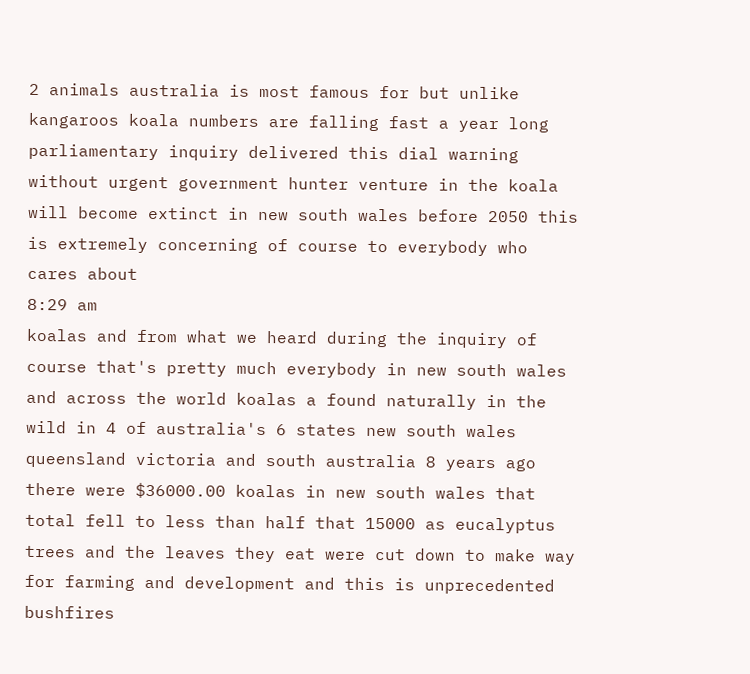2 animals australia is most famous for but unlike kangaroos koala numbers are falling fast a year long parliamentary inquiry delivered this dial warning without urgent government hunter venture in the koala will become extinct in new south wales before 2050 this is extremely concerning of course to everybody who cares about
8:29 am
koalas and from what we heard during the inquiry of course that's pretty much everybody in new south wales and across the world koalas a found naturally in the wild in 4 of australia's 6 states new south wales queensland victoria and south australia 8 years ago there were $36000.00 koalas in new south wales that total fell to less than half that 15000 as eucalyptus trees and the leaves they eat were cut down to make way for farming and development and this is unprecedented bushfires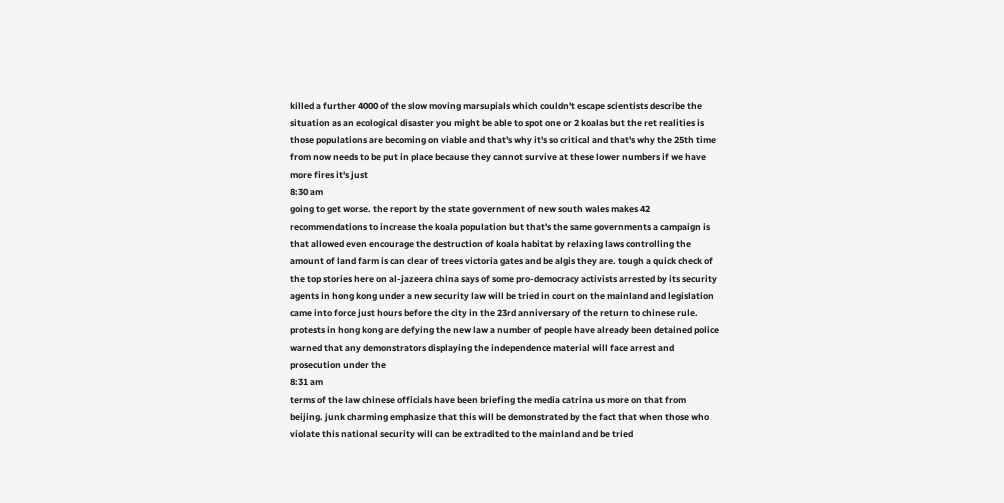killed a further 4000 of the slow moving marsupials which couldn't escape scientists describe the situation as an ecological disaster you might be able to spot one or 2 koalas but the ret realities is those populations are becoming on viable and that's why it's so critical and that's why the 25th time from now needs to be put in place because they cannot survive at these lower numbers if we have more fires it's just
8:30 am
going to get worse. the report by the state government of new south wales makes 42 recommendations to increase the koala population but that's the same governments a campaign is that allowed even encourage the destruction of koala habitat by relaxing laws controlling the amount of land farm is can clear of trees victoria gates and be algis they are. tough a quick check of the top stories here on al-jazeera china says of some pro-democracy activists arrested by its security agents in hong kong under a new security law will be tried in court on the mainland and legislation came into force just hours before the city in the 23rd anniversary of the return to chinese rule. protests in hong kong are defying the new law a number of people have already been detained police warned that any demonstrators displaying the independence material will face arrest and prosecution under the
8:31 am
terms of the law chinese officials have been briefing the media catrina us more on that from beijing. junk charming emphasize that this will be demonstrated by the fact that when those who violate this national security will can be extradited to the mainland and be tried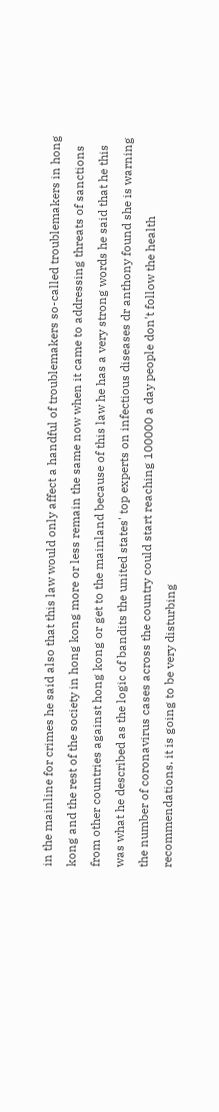in the mainline for crimes he said also that this law would only affect a handful of troublemakers so-called troublemakers in hong kong and the rest of the society in hong kong more or less remain the same now when it came to addressing threats of sanctions from other countries against hong kong or get to the mainland because of this law he has a very strong words he said that he this was what he described as the logic of bandits the united states' top experts on infectious diseases dr anthony found she is warning the number of coronavirus cases across the country could start reaching 100000 a day people don't follow the health recommendations. it is going to be very disturbing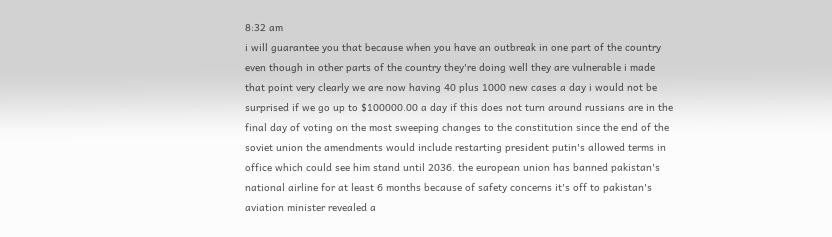8:32 am
i will guarantee you that because when you have an outbreak in one part of the country even though in other parts of the country they're doing well they are vulnerable i made that point very clearly we are now having 40 plus 1000 new cases a day i would not be surprised if we go up to $100000.00 a day if this does not turn around russians are in the final day of voting on the most sweeping changes to the constitution since the end of the soviet union the amendments would include restarting president putin's allowed terms in office which could see him stand until 2036. the european union has banned pakistan's national airline for at least 6 months because of safety concerns it's off to pakistan's aviation minister revealed a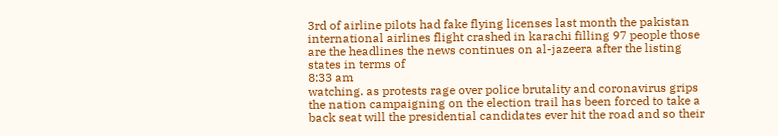3rd of airline pilots had fake flying licenses last month the pakistan international airlines flight crashed in karachi filling 97 people those are the headlines the news continues on al-jazeera after the listing states in terms of
8:33 am
watching. as protests rage over police brutality and coronavirus grips the nation campaigning on the election trail has been forced to take a back seat will the presidential candidates ever hit the road and so their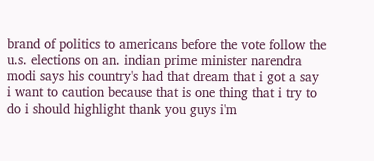brand of politics to americans before the vote follow the u.s. elections on an. indian prime minister narendra modi says his country's had that dream that i got a say i want to caution because that is one thing that i try to do i should highlight thank you guys i'm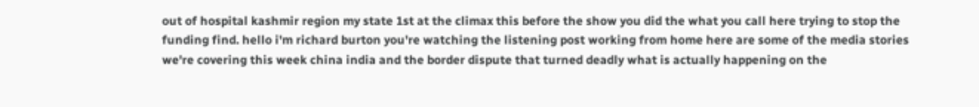out of hospital kashmir region my state 1st at the climax this before the show you did the what you call here trying to stop the funding find. hello i'm richard burton you're watching the listening post working from home here are some of the media stories we're covering this week china india and the border dispute that turned deadly what is actually happening on the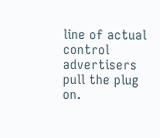line of actual control advertisers pull the plug on.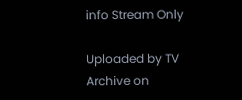info Stream Only

Uploaded by TV Archive on